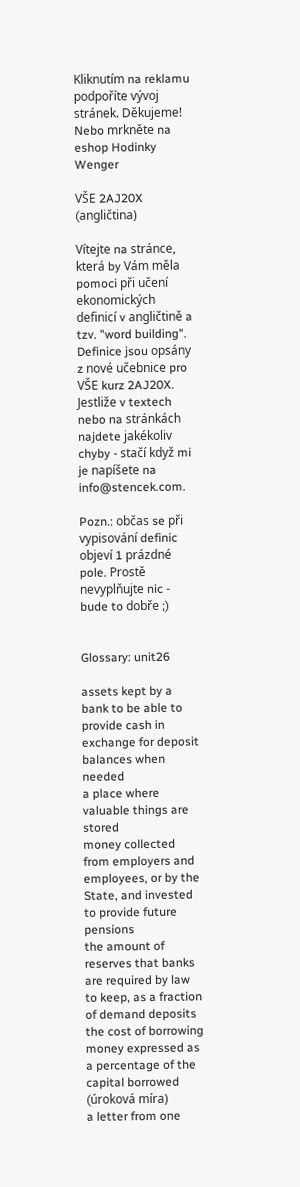Kliknutím na reklamu podpoříte vývoj stránek. Děkujeme! Nebo mrkněte na eshop Hodinky Wenger

VŠE 2AJ20X (angličtina)

Vítejte na stránce, která by Vám měla pomoci při učení ekonomických definicí v angličtině a tzv. "word building". Definice jsou opsány z nové učebnice pro VŠE kurz 2AJ20X. Jestliže v textech nebo na stránkách najdete jakékoliv chyby - stačí když mi je napíšete na info@stencek.com.

Pozn.: občas se při vypisování definic objeví 1 prázdné pole. Prostě nevyplňujte nic - bude to dobře ;)


Glossary: unit26

assets kept by a bank to be able to provide cash in exchange for deposit balances when needed
a place where valuable things are stored
money collected from employers and employees, or by the State, and invested to provide future pensions
the amount of reserves that banks are required by law to keep, as a fraction of demand deposits
the cost of borrowing money expressed as a percentage of the capital borrowed (úroková míra)
a letter from one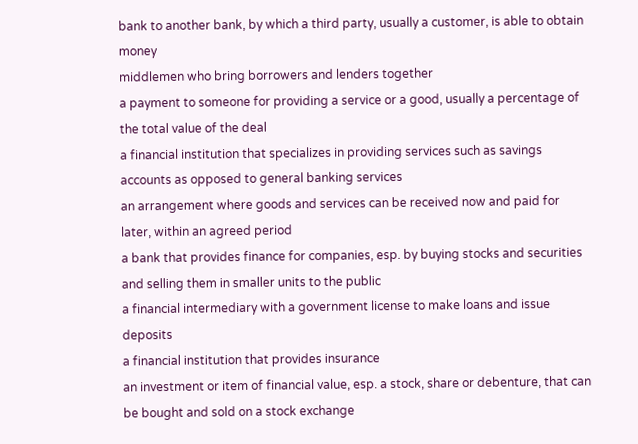bank to another bank, by which a third party, usually a customer, is able to obtain money
middlemen who bring borrowers and lenders together
a payment to someone for providing a service or a good, usually a percentage of the total value of the deal
a financial institution that specializes in providing services such as savings accounts as opposed to general banking services
an arrangement where goods and services can be received now and paid for later, within an agreed period
a bank that provides finance for companies, esp. by buying stocks and securities and selling them in smaller units to the public
a financial intermediary with a government license to make loans and issue deposits
a financial institution that provides insurance
an investment or item of financial value, esp. a stock, share or debenture, that can be bought and sold on a stock exchange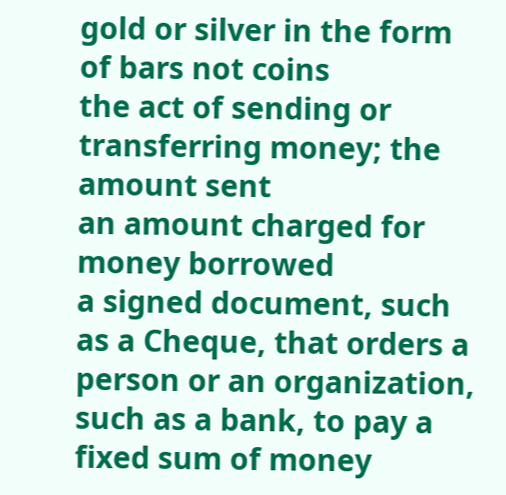gold or silver in the form of bars not coins
the act of sending or transferring money; the amount sent
an amount charged for money borrowed
a signed document, such as a Cheque, that orders a person or an organization, such as a bank, to pay a fixed sum of money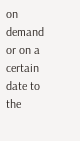on demand or on a certain date to the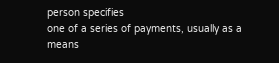person specifies
one of a series of payments, usually as a means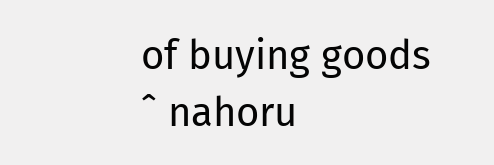of buying goods
ˆ nahoru